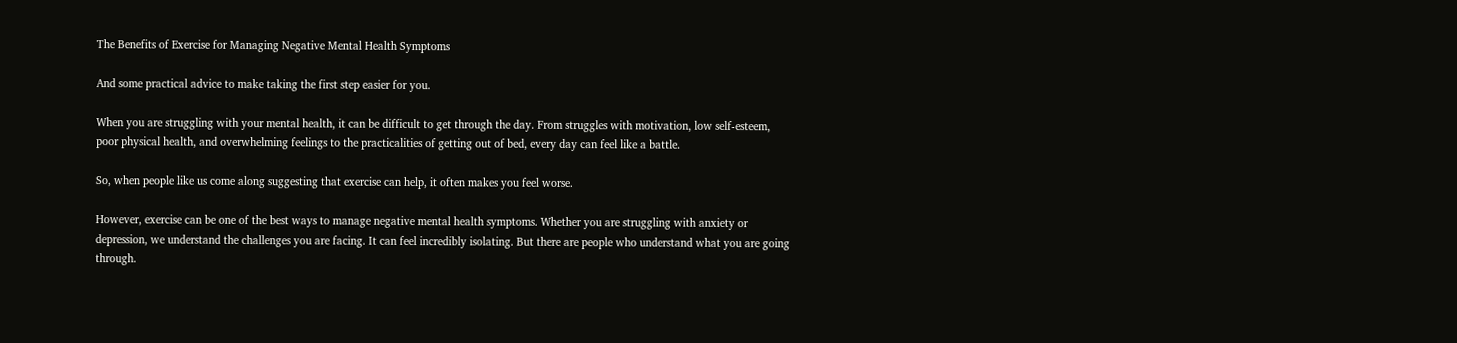The Benefits of Exercise for Managing Negative Mental Health Symptoms

And some practical advice to make taking the first step easier for you.

When you are struggling with your mental health, it can be difficult to get through the day. From struggles with motivation, low self-esteem, poor physical health, and overwhelming feelings to the practicalities of getting out of bed, every day can feel like a battle.

So, when people like us come along suggesting that exercise can help, it often makes you feel worse.

However, exercise can be one of the best ways to manage negative mental health symptoms. Whether you are struggling with anxiety or depression, we understand the challenges you are facing. It can feel incredibly isolating. But there are people who understand what you are going through.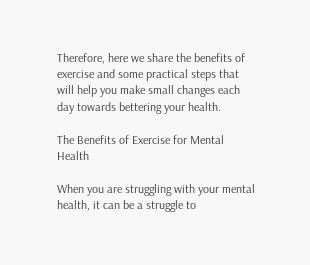Therefore, here we share the benefits of exercise and some practical steps that will help you make small changes each day towards bettering your health.

The Benefits of Exercise for Mental Health

When you are struggling with your mental health, it can be a struggle to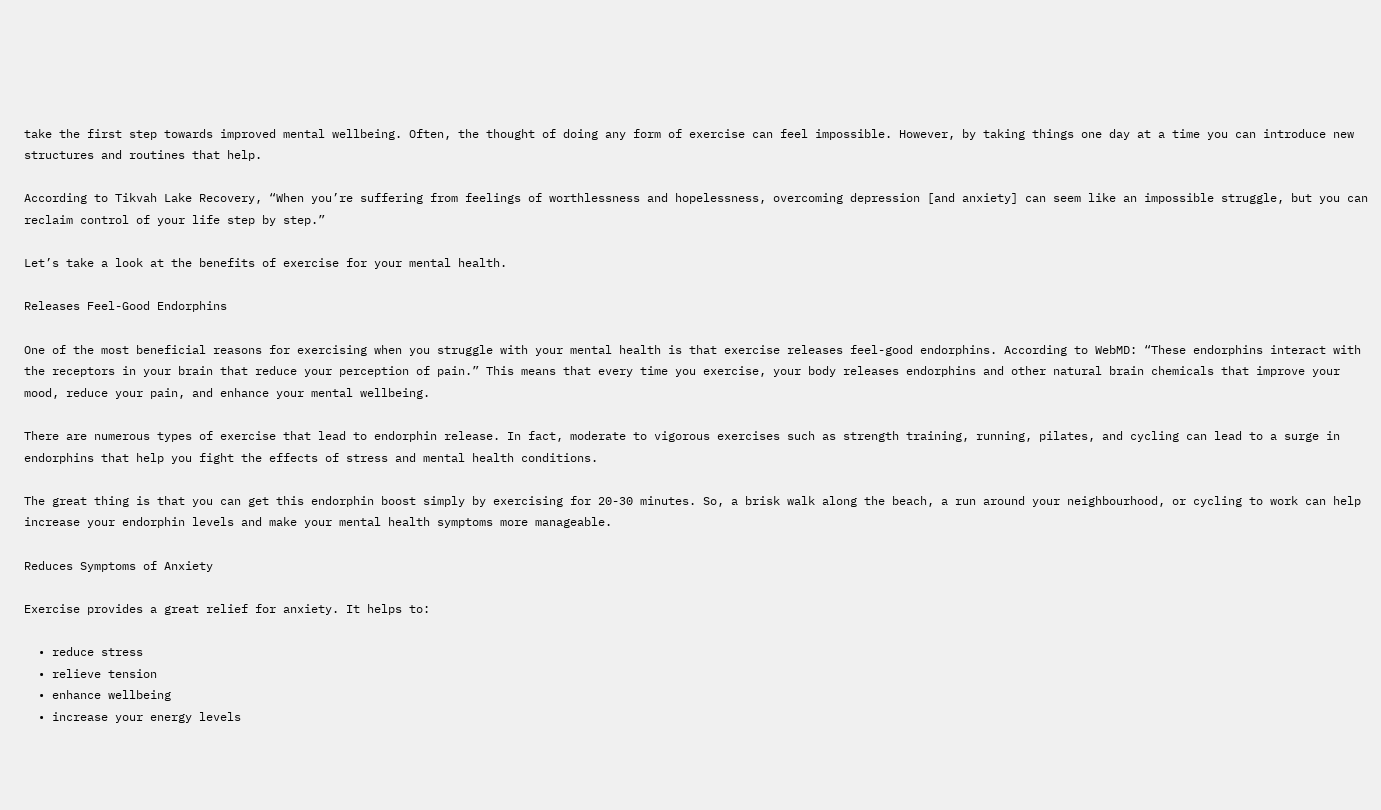take the first step towards improved mental wellbeing. Often, the thought of doing any form of exercise can feel impossible. However, by taking things one day at a time you can introduce new structures and routines that help.

According to Tikvah Lake Recovery, “When you’re suffering from feelings of worthlessness and hopelessness, overcoming depression [and anxiety] can seem like an impossible struggle, but you can reclaim control of your life step by step.”

Let’s take a look at the benefits of exercise for your mental health.

Releases Feel-Good Endorphins

One of the most beneficial reasons for exercising when you struggle with your mental health is that exercise releases feel-good endorphins. According to WebMD: “These endorphins interact with the receptors in your brain that reduce your perception of pain.” This means that every time you exercise, your body releases endorphins and other natural brain chemicals that improve your mood, reduce your pain, and enhance your mental wellbeing.

There are numerous types of exercise that lead to endorphin release. In fact, moderate to vigorous exercises such as strength training, running, pilates, and cycling can lead to a surge in endorphins that help you fight the effects of stress and mental health conditions.

The great thing is that you can get this endorphin boost simply by exercising for 20-30 minutes. So, a brisk walk along the beach, a run around your neighbourhood, or cycling to work can help increase your endorphin levels and make your mental health symptoms more manageable.

Reduces Symptoms of Anxiety

Exercise provides a great relief for anxiety. It helps to:

  • reduce stress
  • relieve tension
  • enhance wellbeing
  • increase your energy levels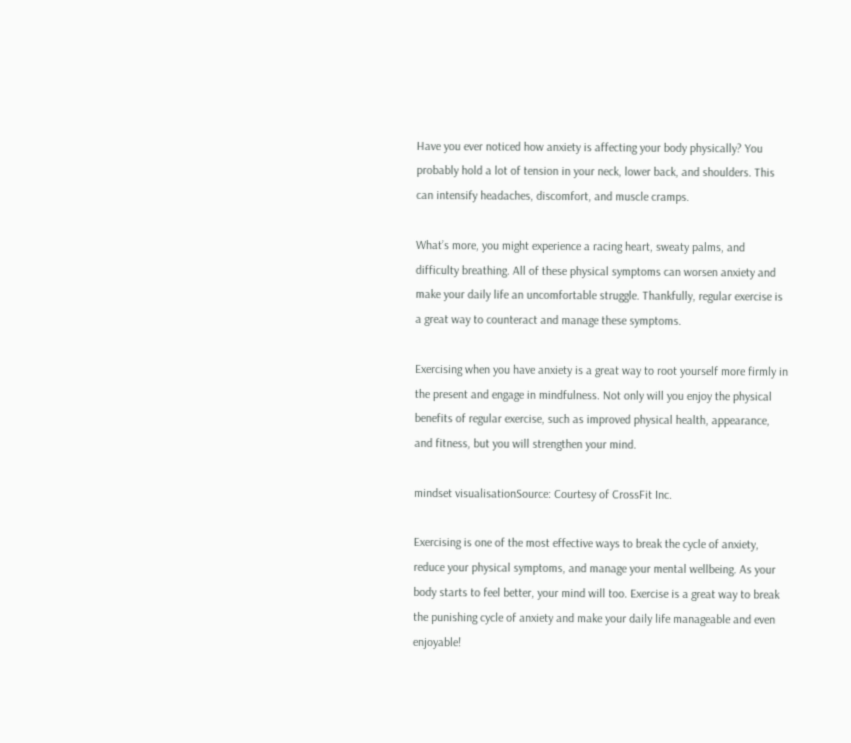Have you ever noticed how anxiety is affecting your body physically? You probably hold a lot of tension in your neck, lower back, and shoulders. This can intensify headaches, discomfort, and muscle cramps.

What’s more, you might experience a racing heart, sweaty palms, and difficulty breathing. All of these physical symptoms can worsen anxiety and make your daily life an uncomfortable struggle. Thankfully, regular exercise is a great way to counteract and manage these symptoms.

Exercising when you have anxiety is a great way to root yourself more firmly in the present and engage in mindfulness. Not only will you enjoy the physical benefits of regular exercise, such as improved physical health, appearance, and fitness, but you will strengthen your mind.

mindset visualisationSource: Courtesy of CrossFit Inc.

Exercising is one of the most effective ways to break the cycle of anxiety, reduce your physical symptoms, and manage your mental wellbeing. As your body starts to feel better, your mind will too. Exercise is a great way to break the punishing cycle of anxiety and make your daily life manageable and even enjoyable!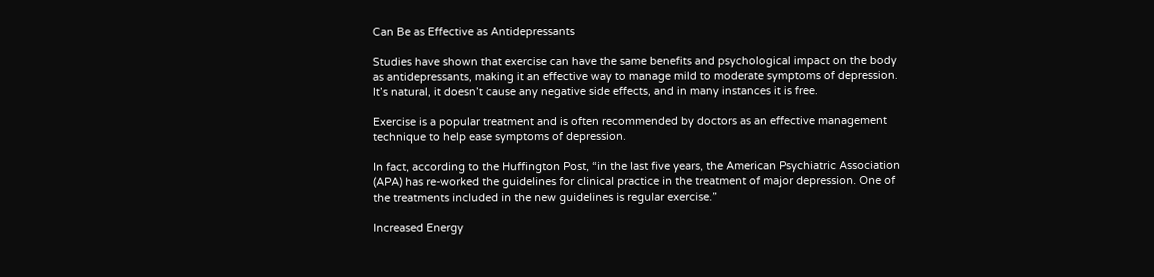Can Be as Effective as Antidepressants

Studies have shown that exercise can have the same benefits and psychological impact on the body as antidepressants, making it an effective way to manage mild to moderate symptoms of depression. It’s natural, it doesn’t cause any negative side effects, and in many instances it is free.

Exercise is a popular treatment and is often recommended by doctors as an effective management technique to help ease symptoms of depression.

In fact, according to the Huffington Post, “in the last five years, the American Psychiatric Association (APA) has re-worked the guidelines for clinical practice in the treatment of major depression. One of the treatments included in the new guidelines is regular exercise.”

Increased Energy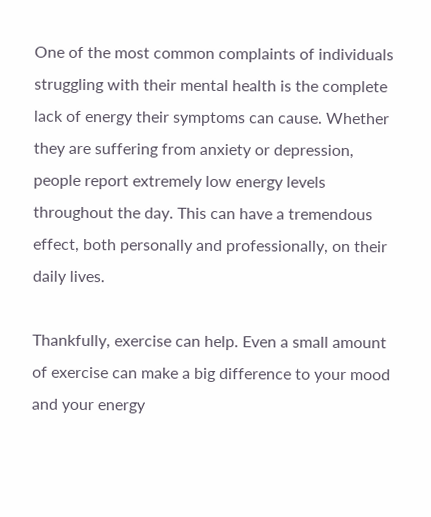One of the most common complaints of individuals struggling with their mental health is the complete lack of energy their symptoms can cause. Whether they are suffering from anxiety or depression, people report extremely low energy levels throughout the day. This can have a tremendous effect, both personally and professionally, on their daily lives.

Thankfully, exercise can help. Even a small amount of exercise can make a big difference to your mood and your energy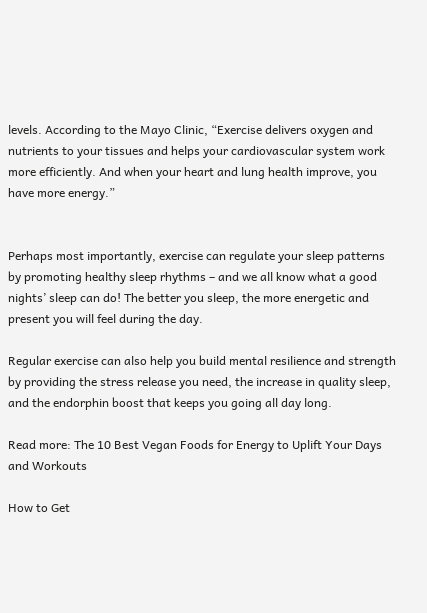levels. According to the Mayo Clinic, “Exercise delivers oxygen and nutrients to your tissues and helps your cardiovascular system work more efficiently. And when your heart and lung health improve, you have more energy.”


Perhaps most importantly, exercise can regulate your sleep patterns by promoting healthy sleep rhythms – and we all know what a good nights’ sleep can do! The better you sleep, the more energetic and present you will feel during the day.

Regular exercise can also help you build mental resilience and strength by providing the stress release you need, the increase in quality sleep, and the endorphin boost that keeps you going all day long.

Read more: The 10 Best Vegan Foods for Energy to Uplift Your Days and Workouts

How to Get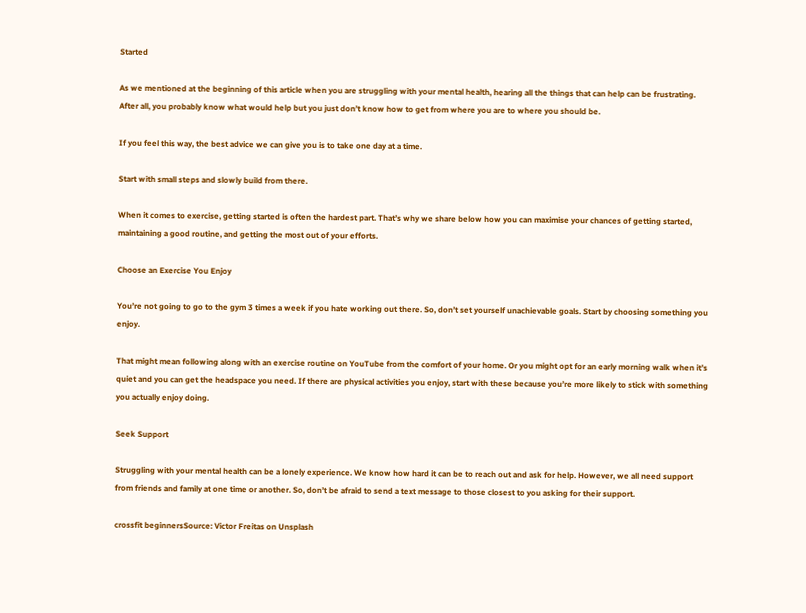Started

As we mentioned at the beginning of this article when you are struggling with your mental health, hearing all the things that can help can be frustrating. After all, you probably know what would help but you just don’t know how to get from where you are to where you should be.

If you feel this way, the best advice we can give you is to take one day at a time.

Start with small steps and slowly build from there.

When it comes to exercise, getting started is often the hardest part. That’s why we share below how you can maximise your chances of getting started, maintaining a good routine, and getting the most out of your efforts.

Choose an Exercise You Enjoy

You’re not going to go to the gym 3 times a week if you hate working out there. So, don’t set yourself unachievable goals. Start by choosing something you enjoy.

That might mean following along with an exercise routine on YouTube from the comfort of your home. Or you might opt for an early morning walk when it’s quiet and you can get the headspace you need. If there are physical activities you enjoy, start with these because you’re more likely to stick with something you actually enjoy doing.

Seek Support

Struggling with your mental health can be a lonely experience. We know how hard it can be to reach out and ask for help. However, we all need support from friends and family at one time or another. So, don’t be afraid to send a text message to those closest to you asking for their support.

crossfit beginnersSource: Victor Freitas on Unsplash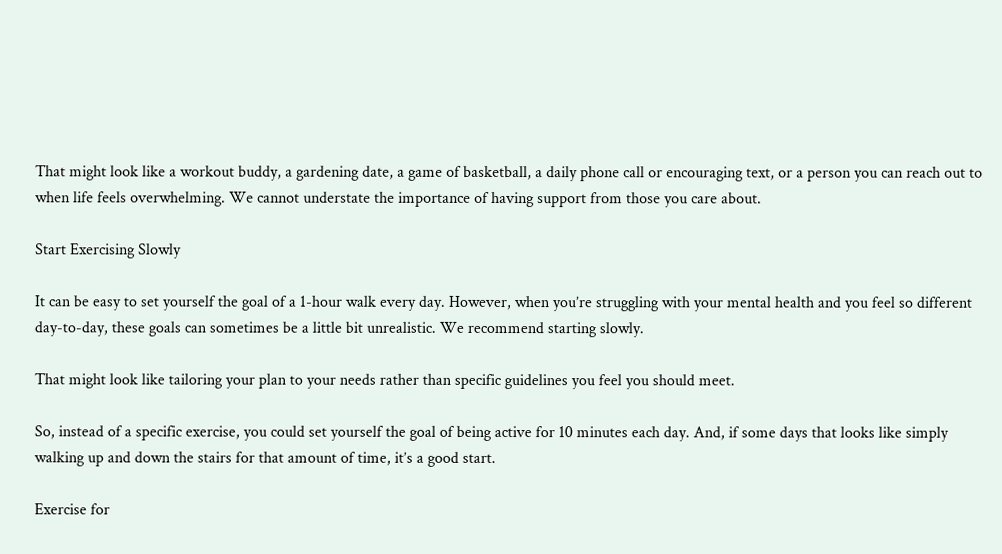That might look like a workout buddy, a gardening date, a game of basketball, a daily phone call or encouraging text, or a person you can reach out to when life feels overwhelming. We cannot understate the importance of having support from those you care about.

Start Exercising Slowly

It can be easy to set yourself the goal of a 1-hour walk every day. However, when you’re struggling with your mental health and you feel so different day-to-day, these goals can sometimes be a little bit unrealistic. We recommend starting slowly.

That might look like tailoring your plan to your needs rather than specific guidelines you feel you should meet.

So, instead of a specific exercise, you could set yourself the goal of being active for 10 minutes each day. And, if some days that looks like simply walking up and down the stairs for that amount of time, it’s a good start.

Exercise for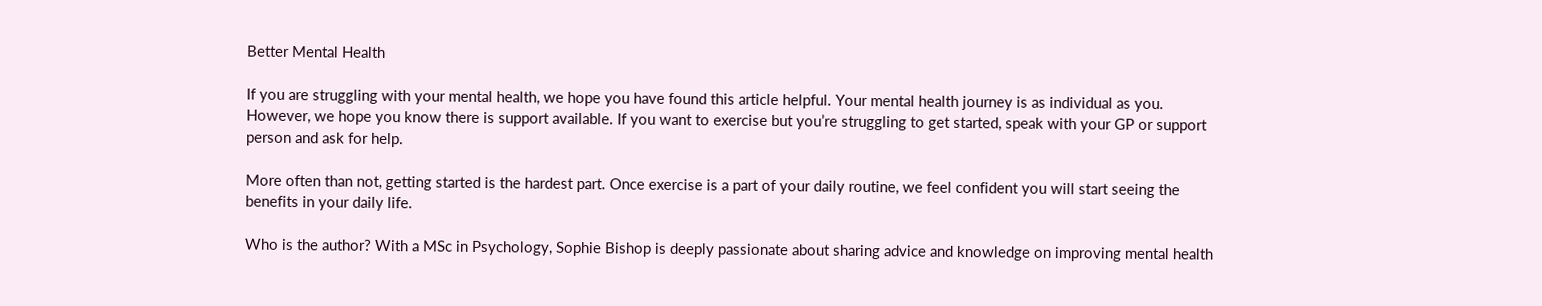Better Mental Health

If you are struggling with your mental health, we hope you have found this article helpful. Your mental health journey is as individual as you. However, we hope you know there is support available. If you want to exercise but you’re struggling to get started, speak with your GP or support person and ask for help.

More often than not, getting started is the hardest part. Once exercise is a part of your daily routine, we feel confident you will start seeing the benefits in your daily life.

Who is the author? With a MSc in Psychology, Sophie Bishop is deeply passionate about sharing advice and knowledge on improving mental health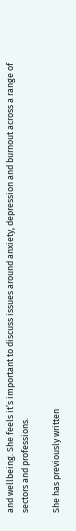and wellbeing. She feels it’s important to discuss issues around anxiety, depression and burnout across a range of sectors and professions.

She has previously written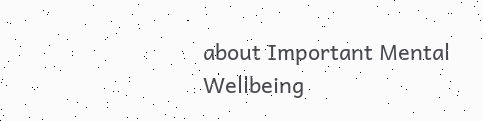about Important Mental Wellbeing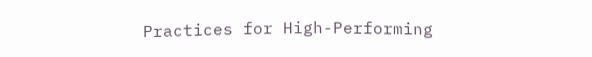Practices for High-Performing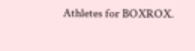Athletes for BOXROX.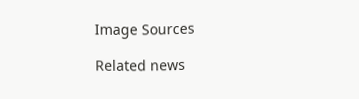Image Sources

Related news